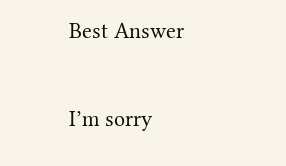Best Answer

I’m sorry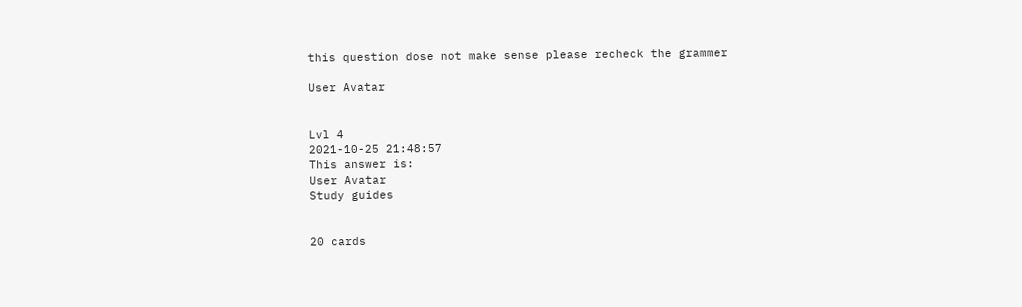this question dose not make sense please recheck the grammer

User Avatar


Lvl 4
2021-10-25 21:48:57
This answer is:
User Avatar
Study guides


20 cards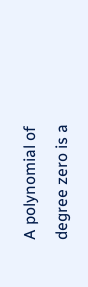A polynomial of degree zero is a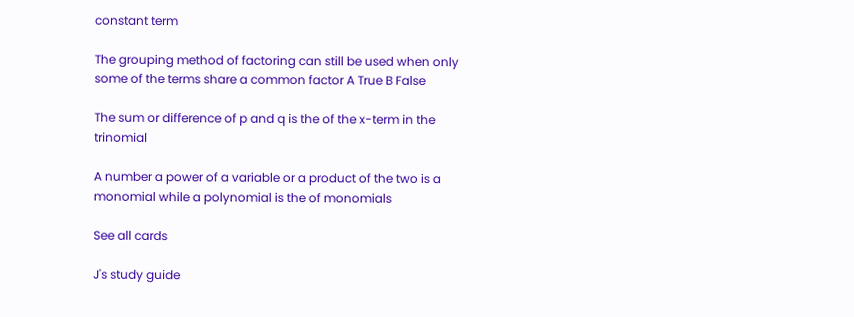constant term

The grouping method of factoring can still be used when only some of the terms share a common factor A True B False

The sum or difference of p and q is the of the x-term in the trinomial

A number a power of a variable or a product of the two is a monomial while a polynomial is the of monomials

See all cards

J's study guide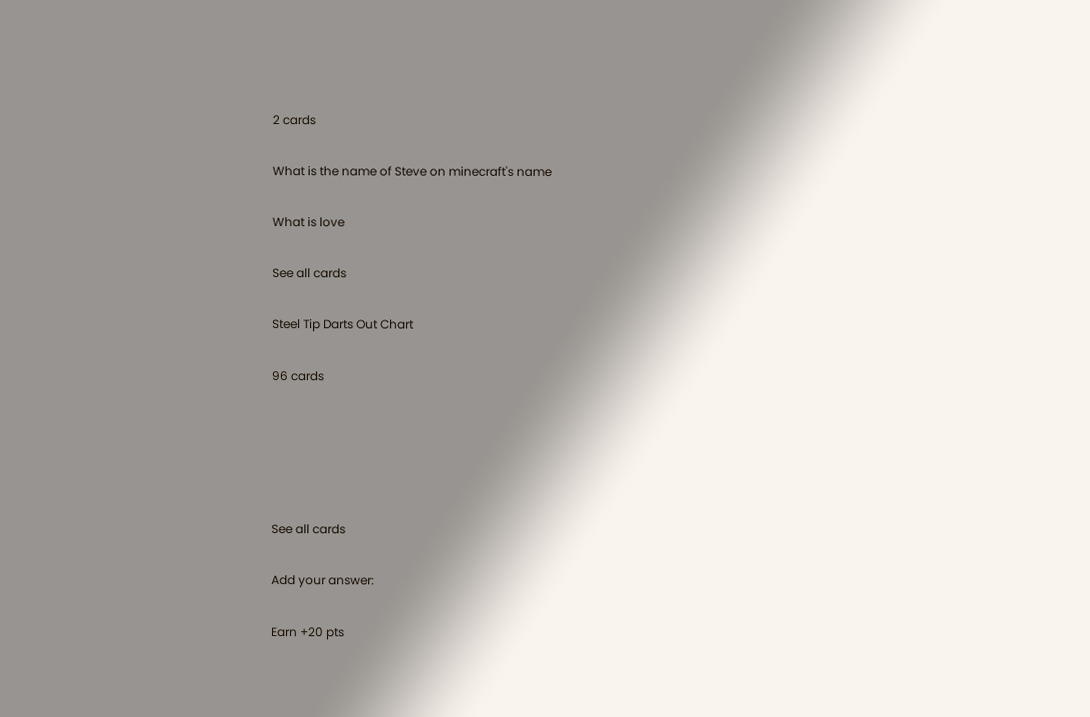2 cards

What is the name of Steve on minecraft's name

What is love

See all cards

Steel Tip Darts Out Chart

96 cards





See all cards

Add your answer:

Earn +20 pts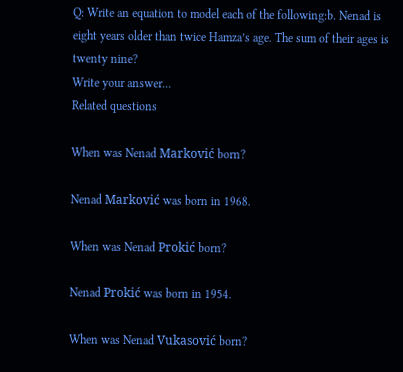Q: Write an equation to model each of the following:b. Nenad is eight years older than twice Hamza’s age. The sum of their ages is twenty nine?
Write your answer...
Related questions

When was Nenad Marković born?

Nenad Marković was born in 1968.

When was Nenad Prokić born?

Nenad Prokić was born in 1954.

When was Nenad Vukasović born?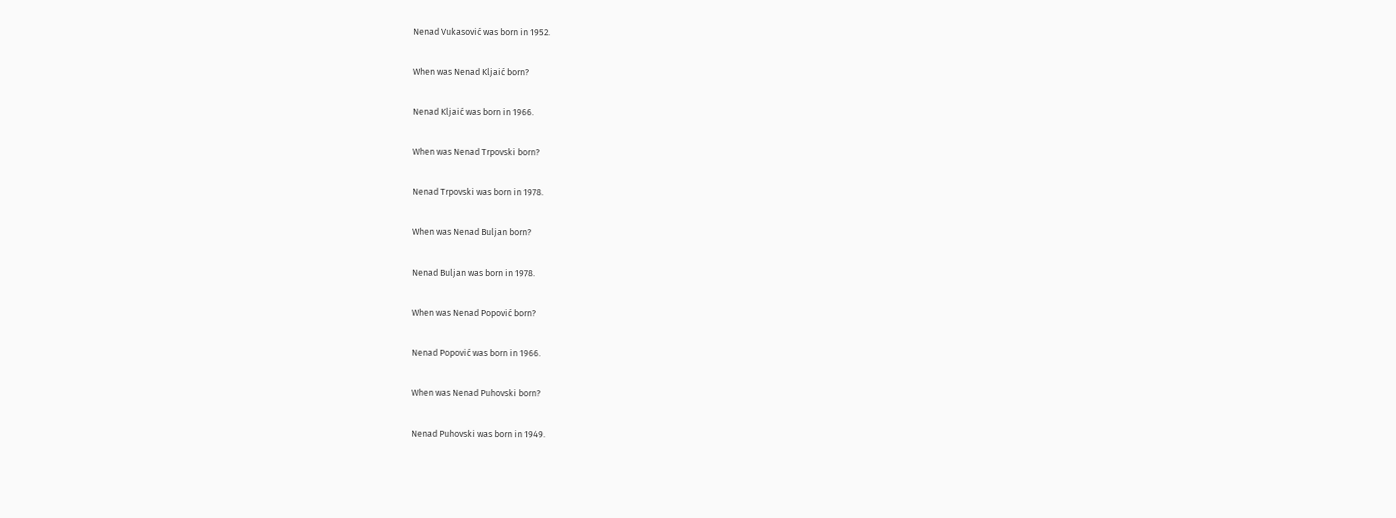Nenad Vukasović was born in 1952.

When was Nenad Kljaić born?

Nenad Kljaić was born in 1966.

When was Nenad Trpovski born?

Nenad Trpovski was born in 1978.

When was Nenad Buljan born?

Nenad Buljan was born in 1978.

When was Nenad Popović born?

Nenad Popović was born in 1966.

When was Nenad Puhovski born?

Nenad Puhovski was born in 1949.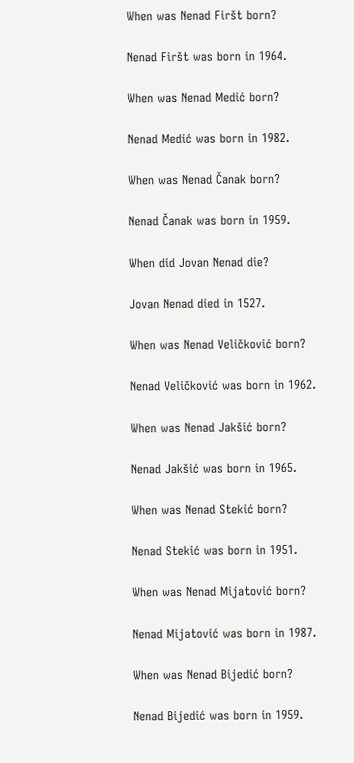When was Nenad Firšt born?

Nenad Firšt was born in 1964.

When was Nenad Medić born?

Nenad Medić was born in 1982.

When was Nenad Čanak born?

Nenad Čanak was born in 1959.

When did Jovan Nenad die?

Jovan Nenad died in 1527.

When was Nenad Veličković born?

Nenad Veličković was born in 1962.

When was Nenad Jakšić born?

Nenad Jakšić was born in 1965.

When was Nenad Stekić born?

Nenad Stekić was born in 1951.

When was Nenad Mijatović born?

Nenad Mijatović was born in 1987.

When was Nenad Bijedić born?

Nenad Bijedić was born in 1959.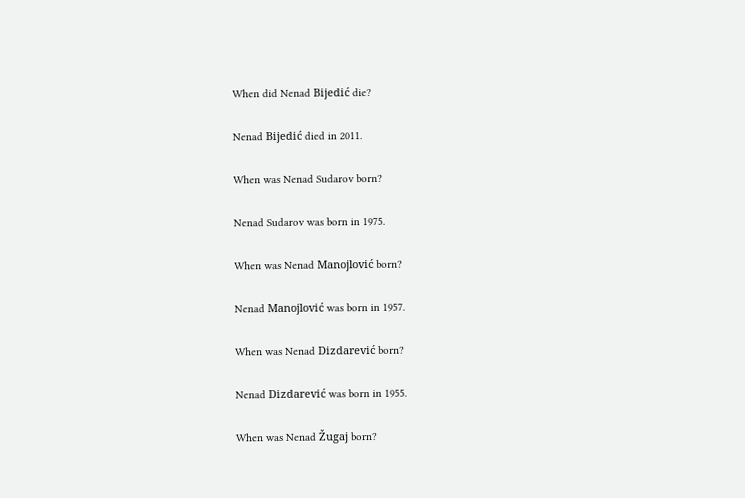When did Nenad Bijedić die?

Nenad Bijedić died in 2011.

When was Nenad Sudarov born?

Nenad Sudarov was born in 1975.

When was Nenad Manojlović born?

Nenad Manojlović was born in 1957.

When was Nenad Dizdarević born?

Nenad Dizdarević was born in 1955.

When was Nenad Žugaj born?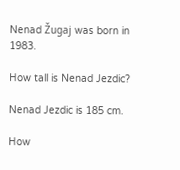Nenad Žugaj was born in 1983.

How tall is Nenad Jezdic?

Nenad Jezdic is 185 cm.

How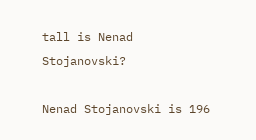tall is Nenad Stojanovski?

Nenad Stojanovski is 196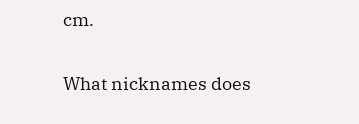cm.

What nicknames does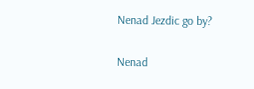Nenad Jezdic go by?

Nenad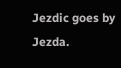Jezdic goes by Jezda.